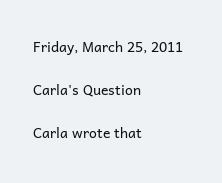Friday, March 25, 2011

Carla's Question

Carla wrote that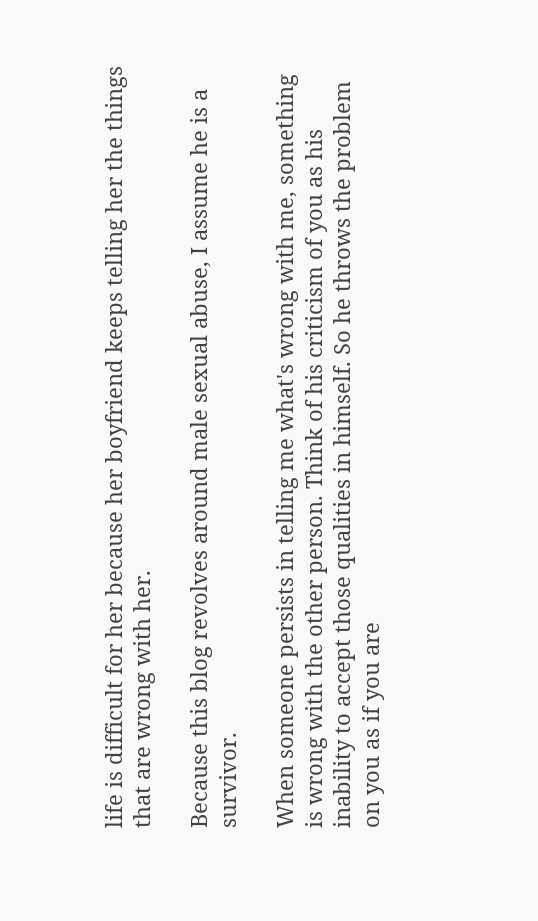life is difficult for her because her boyfriend keeps telling her the things that are wrong with her.

Because this blog revolves around male sexual abuse, I assume he is a survivor.

When someone persists in telling me what's wrong with me, something is wrong with the other person. Think of his criticism of you as his inability to accept those qualities in himself. So he throws the problem on you as if you are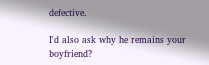defective.

I'd also ask why he remains your boyfriend?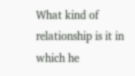What kind of relationship is it in which he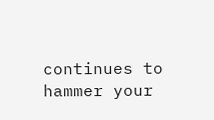continues to hammer your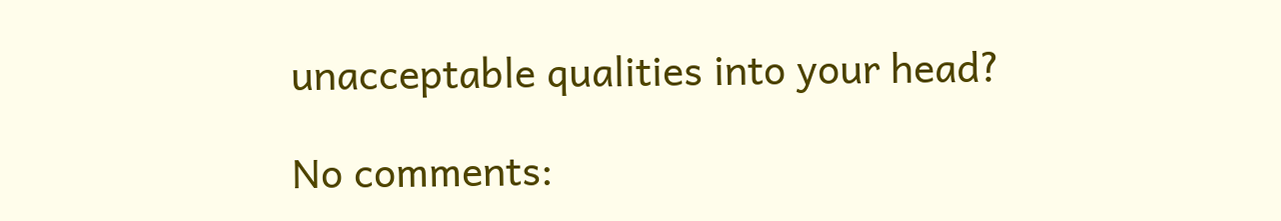unacceptable qualities into your head?

No comments: